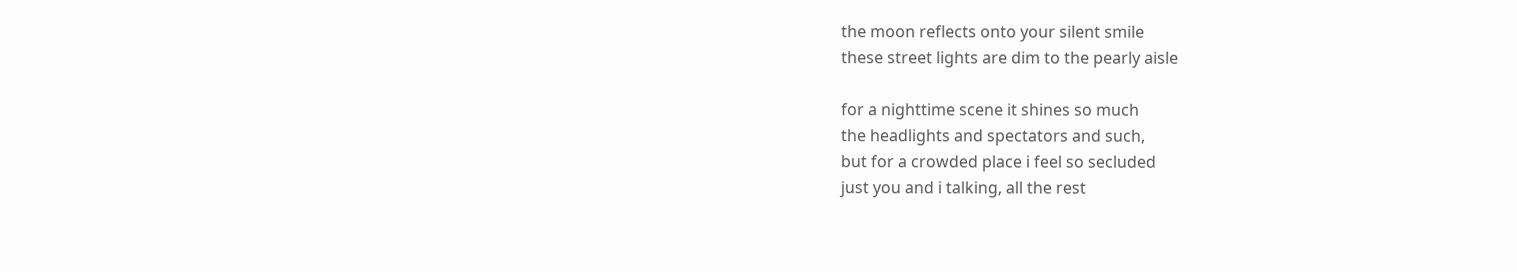the moon reflects onto your silent smile
these street lights are dim to the pearly aisle

for a nighttime scene it shines so much
the headlights and spectators and such,
but for a crowded place i feel so secluded
just you and i talking, all the rest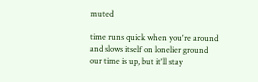muted

time runs quick when you're around
and slows itself on lonelier ground
our time is up, but it'll stay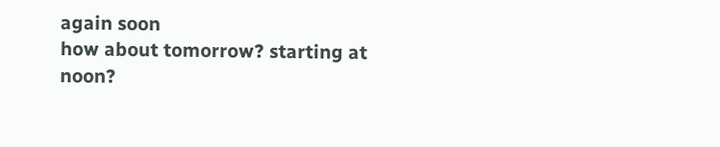again soon
how about tomorrow? starting at noon?